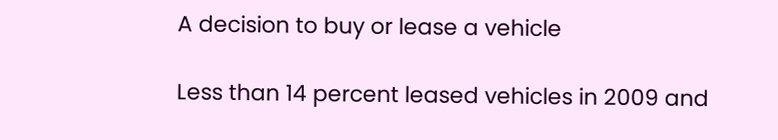A decision to buy or lease a vehicle

Less than 14 percent leased vehicles in 2009 and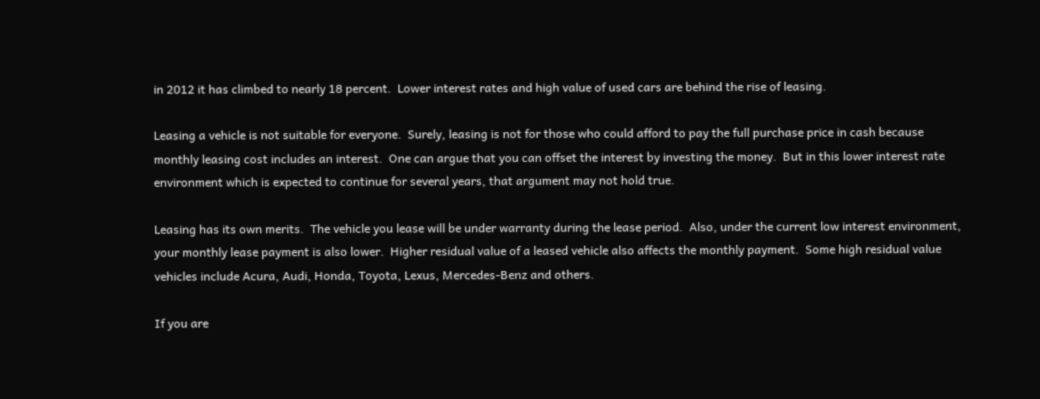in 2012 it has climbed to nearly 18 percent.  Lower interest rates and high value of used cars are behind the rise of leasing.

Leasing a vehicle is not suitable for everyone.  Surely, leasing is not for those who could afford to pay the full purchase price in cash because monthly leasing cost includes an interest.  One can argue that you can offset the interest by investing the money.  But in this lower interest rate environment which is expected to continue for several years, that argument may not hold true.

Leasing has its own merits.  The vehicle you lease will be under warranty during the lease period.  Also, under the current low interest environment, your monthly lease payment is also lower.  Higher residual value of a leased vehicle also affects the monthly payment.  Some high residual value vehicles include Acura, Audi, Honda, Toyota, Lexus, Mercedes-Benz and others.

If you are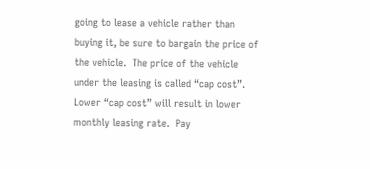going to lease a vehicle rather than buying it, be sure to bargain the price of the vehicle.  The price of the vehicle under the leasing is called “cap cost”.  Lower “cap cost” will result in lower monthly leasing rate.  Pay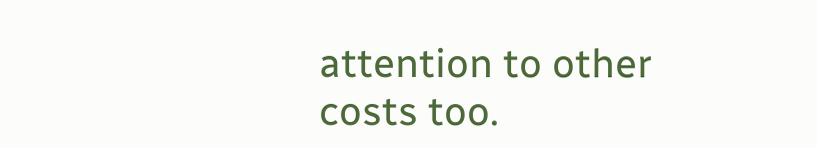attention to other costs too.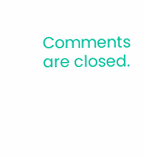Comments are closed.